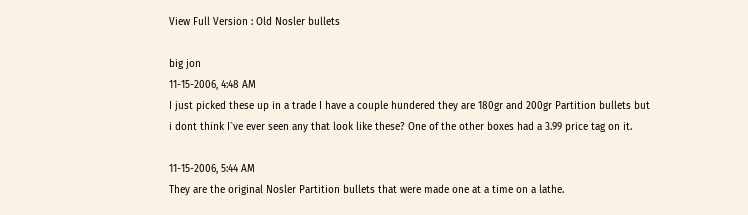View Full Version : Old Nosler bullets

big jon
11-15-2006, 4:48 AM
I just picked these up in a trade I have a couple hundered they are 180gr and 200gr Partition bullets but i dont think I`ve ever seen any that look like these? One of the other boxes had a 3.99 price tag on it.

11-15-2006, 5:44 AM
They are the original Nosler Partition bullets that were made one at a time on a lathe.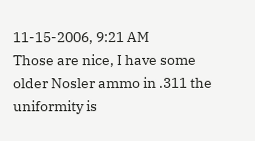11-15-2006, 9:21 AM
Those are nice, I have some older Nosler ammo in .311 the uniformity is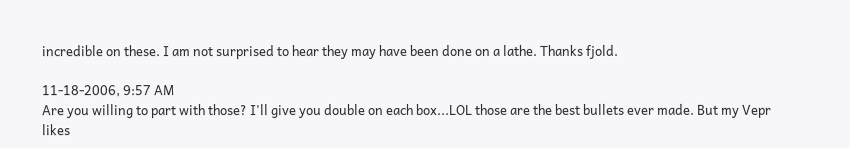incredible on these. I am not surprised to hear they may have been done on a lathe. Thanks fjold.

11-18-2006, 9:57 AM
Are you willing to part with those? I'll give you double on each box...LOL those are the best bullets ever made. But my Vepr likes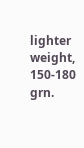lighter weight, 150-180 grn.